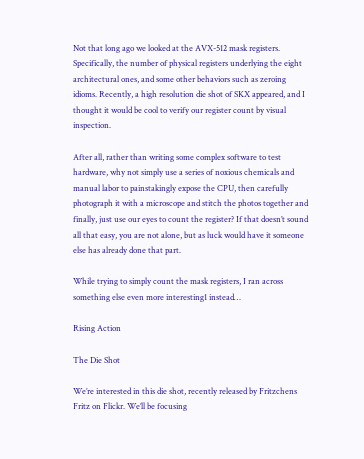Not that long ago we looked at the AVX-512 mask registers. Specifically, the number of physical registers underlying the eight architectural ones, and some other behaviors such as zeroing idioms. Recently, a high resolution die shot of SKX appeared, and I thought it would be cool to verify our register count by visual inspection.

After all, rather than writing some complex software to test hardware, why not simply use a series of noxious chemicals and manual labor to painstakingly expose the CPU, then carefully photograph it with a microscope and stitch the photos together and finally, just use our eyes to count the register? If that doesn’t sound all that easy, you are not alone, but as luck would have it someone else has already done that part.

While trying to simply count the mask registers, I ran across something else even more interesting1 instead…

Rising Action

The Die Shot

We’re interested in this die shot, recently released by Fritzchens Fritz on Flickr. We’ll be focusing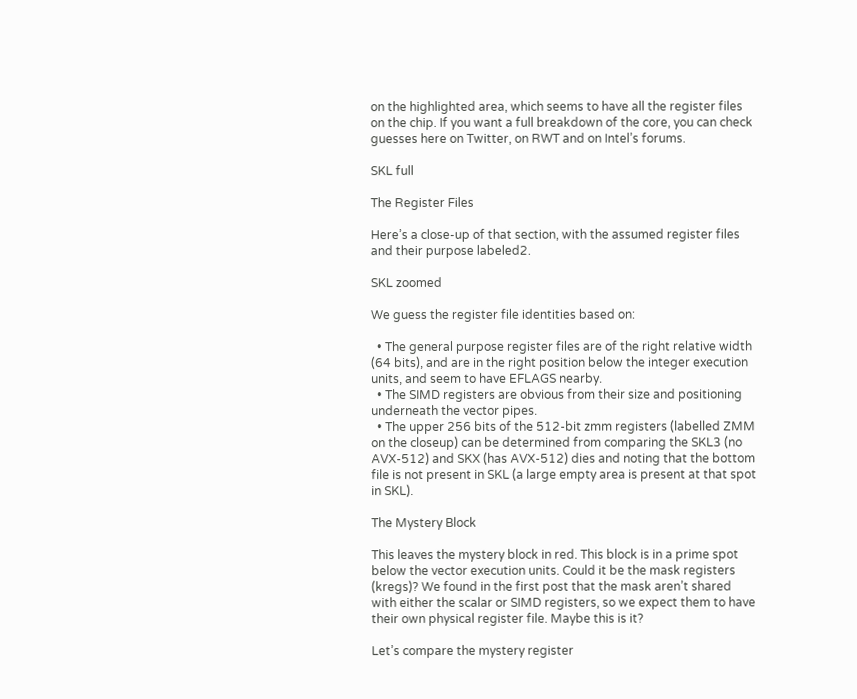on the highlighted area, which seems to have all the register files on the chip. If you want a full breakdown of the core, you can check guesses here on Twitter, on RWT and on Intel’s forums.

SKL full

The Register Files

Here’s a close-up of that section, with the assumed register files and their purpose labeled2.

SKL zoomed

We guess the register file identities based on:

  • The general purpose register files are of the right relative width (64 bits), and are in the right position below the integer execution units, and seem to have EFLAGS nearby.
  • The SIMD registers are obvious from their size and positioning underneath the vector pipes.
  • The upper 256 bits of the 512-bit zmm registers (labelled ZMM on the closeup) can be determined from comparing the SKL3 (no AVX-512) and SKX (has AVX-512) dies and noting that the bottom file is not present in SKL (a large empty area is present at that spot in SKL).

The Mystery Block

This leaves the mystery block in red. This block is in a prime spot below the vector execution units. Could it be the mask registers (kregs)? We found in the first post that the mask aren’t shared with either the scalar or SIMD registers, so we expect them to have their own physical register file. Maybe this is it?

Let’s compare the mystery register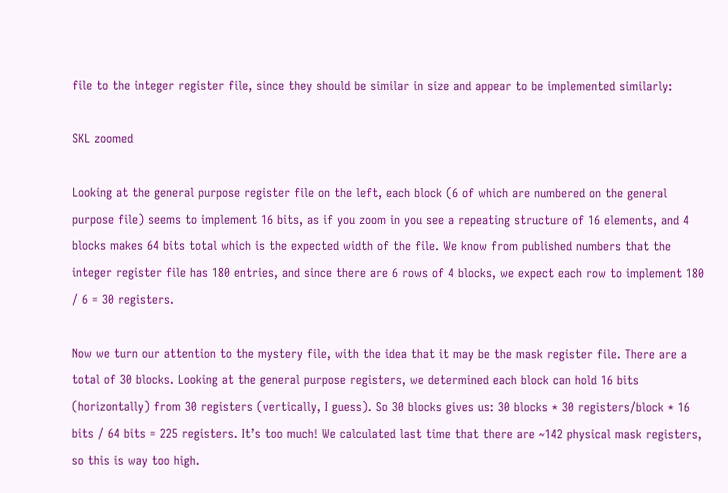file to the integer register file, since they should be similar in size and appear to be implemented similarly:

SKL zoomed

Looking at the general purpose register file on the left, each block (6 of which are numbered on the general purpose file) seems to implement 16 bits, as if you zoom in you see a repeating structure of 16 elements, and 4 blocks makes 64 bits total which is the expected width of the file. We know from published numbers that the integer register file has 180 entries, and since there are 6 rows of 4 blocks, we expect each row to implement 180 / 6 = 30 registers.

Now we turn our attention to the mystery file, with the idea that it may be the mask register file. There are a total of 30 blocks. Looking at the general purpose registers, we determined each block can hold 16 bits (horizontally) from 30 registers (vertically, I guess). So 30 blocks gives us: 30 blocks * 30 registers/block * 16 bits / 64 bits = 225 registers. It’s too much! We calculated last time that there are ~142 physical mask registers, so this is way too high.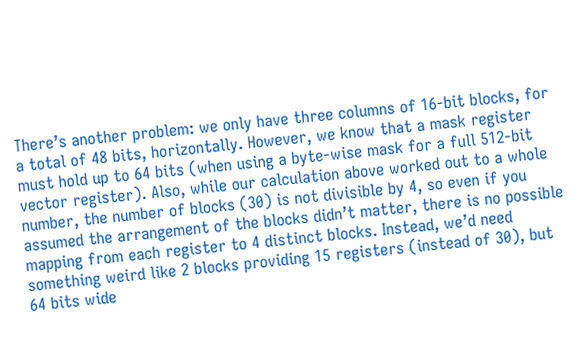There’s another problem: we only have three columns of 16-bit blocks, for a total of 48 bits, horizontally. However, we know that a mask register must hold up to 64 bits (when using a byte-wise mask for a full 512-bit vector register). Also, while our calculation above worked out to a whole number, the number of blocks (30) is not divisible by 4, so even if you assumed the arrangement of the blocks didn’t matter, there is no possible mapping from each register to 4 distinct blocks. Instead, we’d need something weird like 2 blocks providing 15 registers (instead of 30), but 64 bits wide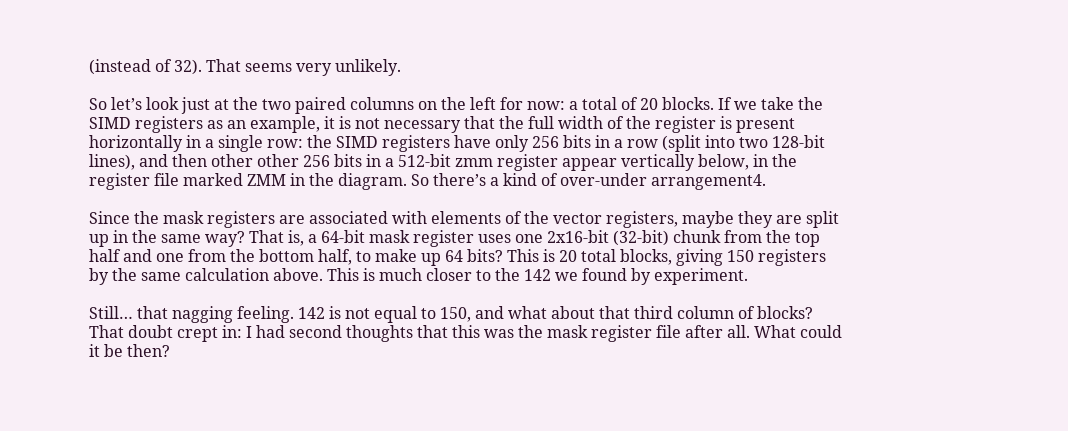(instead of 32). That seems very unlikely.

So let’s look just at the two paired columns on the left for now: a total of 20 blocks. If we take the SIMD registers as an example, it is not necessary that the full width of the register is present horizontally in a single row: the SIMD registers have only 256 bits in a row (split into two 128-bit lines), and then other other 256 bits in a 512-bit zmm register appear vertically below, in the register file marked ZMM in the diagram. So there’s a kind of over-under arrangement4.

Since the mask registers are associated with elements of the vector registers, maybe they are split up in the same way? That is, a 64-bit mask register uses one 2x16-bit (32-bit) chunk from the top half and one from the bottom half, to make up 64 bits? This is 20 total blocks, giving 150 registers by the same calculation above. This is much closer to the 142 we found by experiment.

Still… that nagging feeling. 142 is not equal to 150, and what about that third column of blocks? That doubt crept in: I had second thoughts that this was the mask register file after all. What could it be then?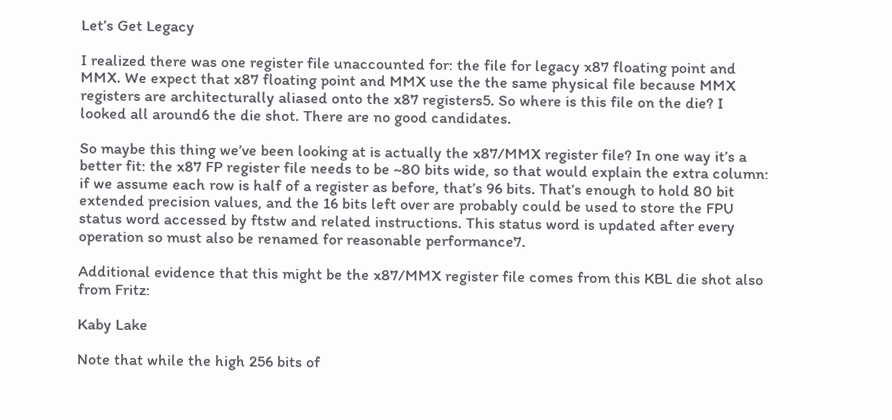Let’s Get Legacy

I realized there was one register file unaccounted for: the file for legacy x87 floating point and MMX. We expect that x87 floating point and MMX use the the same physical file because MMX registers are architecturally aliased onto the x87 registers5. So where is this file on the die? I looked all around6 the die shot. There are no good candidates.

So maybe this thing we’ve been looking at is actually the x87/MMX register file? In one way it’s a better fit: the x87 FP register file needs to be ~80 bits wide, so that would explain the extra column: if we assume each row is half of a register as before, that’s 96 bits. That’s enough to hold 80 bit extended precision values, and the 16 bits left over are probably could be used to store the FPU status word accessed by ftstw and related instructions. This status word is updated after every operation so must also be renamed for reasonable performance7.

Additional evidence that this might be the x87/MMX register file comes from this KBL die shot also from Fritz:

Kaby Lake

Note that while the high 256 bits of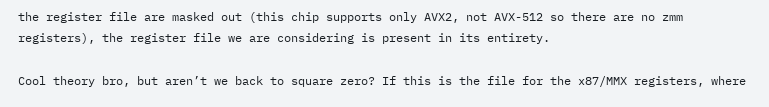the register file are masked out (this chip supports only AVX2, not AVX-512 so there are no zmm registers), the register file we are considering is present in its entirety.

Cool theory bro, but aren’t we back to square zero? If this is the file for the x87/MMX registers, where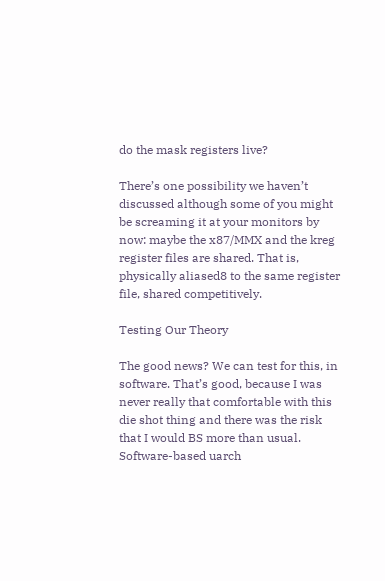do the mask registers live?

There’s one possibility we haven’t discussed although some of you might be screaming it at your monitors by now: maybe the x87/MMX and the kreg register files are shared. That is, physically aliased8 to the same register file, shared competitively.

Testing Our Theory

The good news? We can test for this, in software. That’s good, because I was never really that comfortable with this die shot thing and there was the risk that I would BS more than usual. Software-based uarch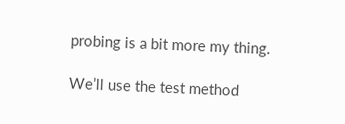probing is a bit more my thing.

We’ll use the test method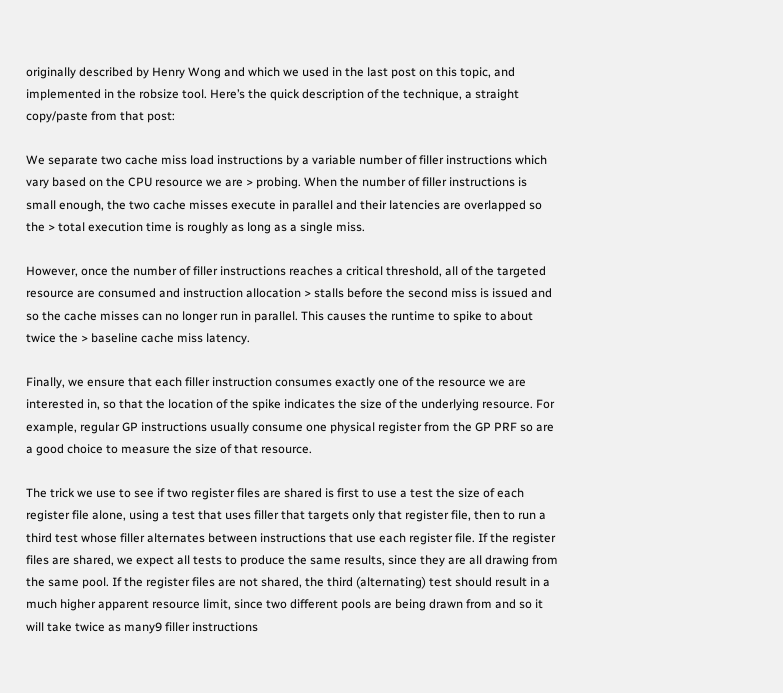originally described by Henry Wong and which we used in the last post on this topic, and implemented in the robsize tool. Here’s the quick description of the technique, a straight copy/paste from that post:

We separate two cache miss load instructions by a variable number of filler instructions which vary based on the CPU resource we are > probing. When the number of filler instructions is small enough, the two cache misses execute in parallel and their latencies are overlapped so the > total execution time is roughly as long as a single miss.

However, once the number of filler instructions reaches a critical threshold, all of the targeted resource are consumed and instruction allocation > stalls before the second miss is issued and so the cache misses can no longer run in parallel. This causes the runtime to spike to about twice the > baseline cache miss latency.

Finally, we ensure that each filler instruction consumes exactly one of the resource we are interested in, so that the location of the spike indicates the size of the underlying resource. For example, regular GP instructions usually consume one physical register from the GP PRF so are a good choice to measure the size of that resource.

The trick we use to see if two register files are shared is first to use a test the size of each register file alone, using a test that uses filler that targets only that register file, then to run a third test whose filler alternates between instructions that use each register file. If the register files are shared, we expect all tests to produce the same results, since they are all drawing from the same pool. If the register files are not shared, the third (alternating) test should result in a much higher apparent resource limit, since two different pools are being drawn from and so it will take twice as many9 filler instructions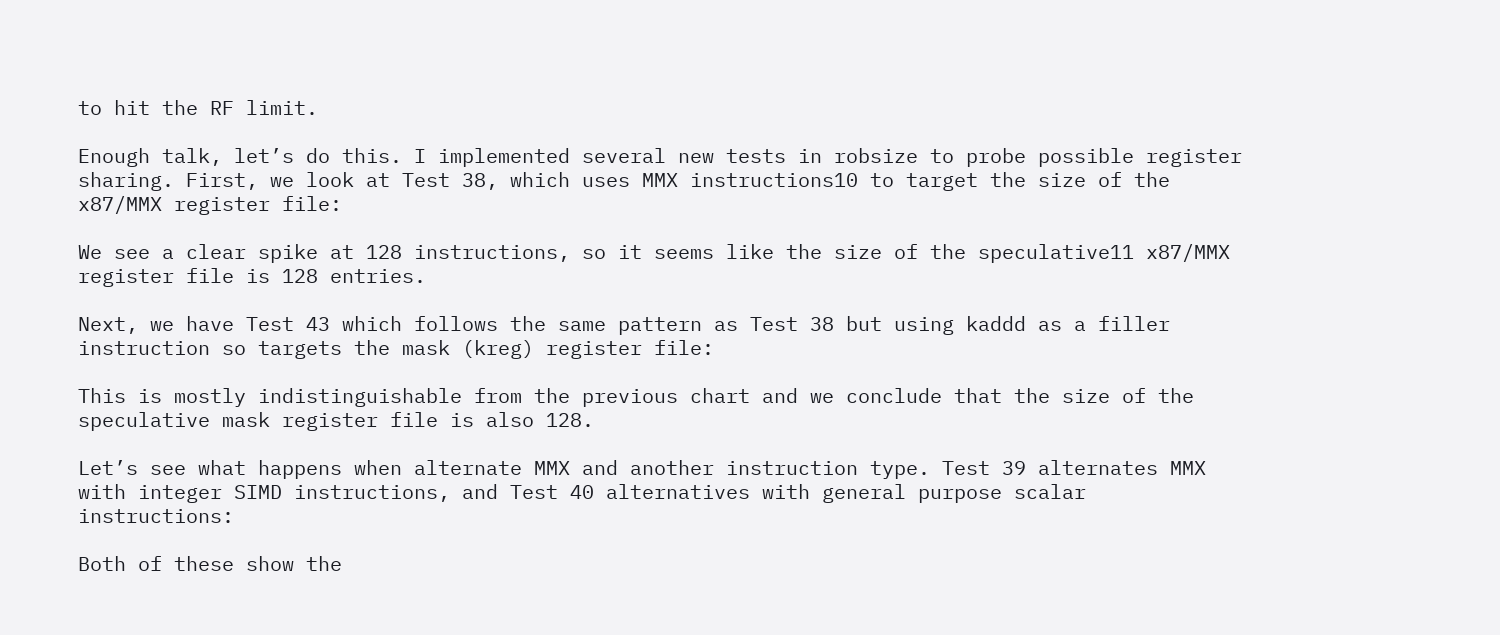to hit the RF limit.

Enough talk, let’s do this. I implemented several new tests in robsize to probe possible register sharing. First, we look at Test 38, which uses MMX instructions10 to target the size of the x87/MMX register file:

We see a clear spike at 128 instructions, so it seems like the size of the speculative11 x87/MMX register file is 128 entries.

Next, we have Test 43 which follows the same pattern as Test 38 but using kaddd as a filler instruction so targets the mask (kreg) register file:

This is mostly indistinguishable from the previous chart and we conclude that the size of the speculative mask register file is also 128.

Let’s see what happens when alternate MMX and another instruction type. Test 39 alternates MMX with integer SIMD instructions, and Test 40 alternatives with general purpose scalar instructions:

Both of these show the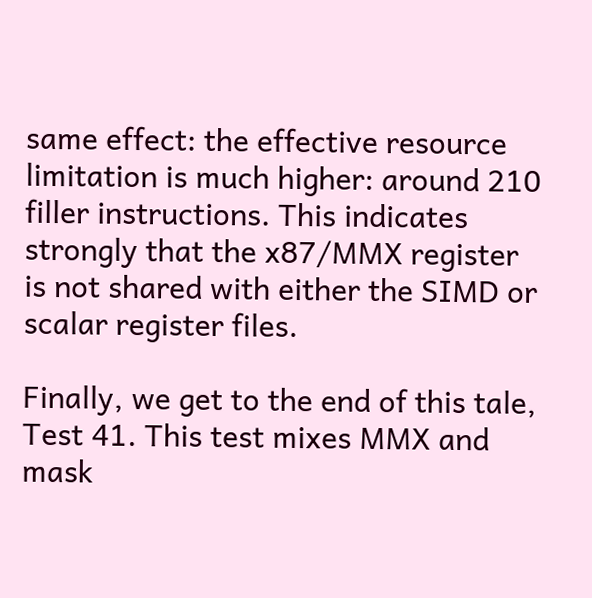same effect: the effective resource limitation is much higher: around 210 filler instructions. This indicates strongly that the x87/MMX register is not shared with either the SIMD or scalar register files.

Finally, we get to the end of this tale, Test 41. This test mixes MMX and mask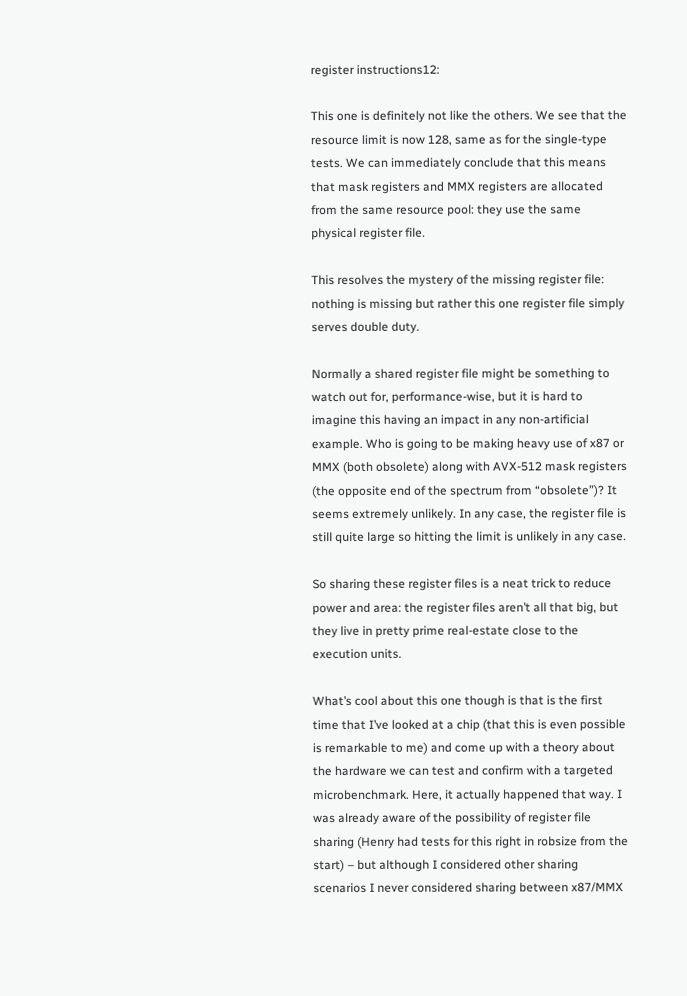register instructions12:

This one is definitely not like the others. We see that the resource limit is now 128, same as for the single-type tests. We can immediately conclude that this means that mask registers and MMX registers are allocated from the same resource pool: they use the same physical register file.

This resolves the mystery of the missing register file: nothing is missing but rather this one register file simply serves double duty.

Normally a shared register file might be something to watch out for, performance-wise, but it is hard to imagine this having an impact in any non-artificial example. Who is going to be making heavy use of x87 or MMX (both obsolete) along with AVX-512 mask registers (the opposite end of the spectrum from “obsolete”)? It seems extremely unlikely. In any case, the register file is still quite large so hitting the limit is unlikely in any case.

So sharing these register files is a neat trick to reduce power and area: the register files aren’t all that big, but they live in pretty prime real-estate close to the execution units.

What’s cool about this one though is that is the first time that I’ve looked at a chip (that this is even possible is remarkable to me) and come up with a theory about the hardware we can test and confirm with a targeted microbenchmark. Here, it actually happened that way. I was already aware of the possibility of register file sharing (Henry had tests for this right in robsize from the start) – but although I considered other sharing scenarios I never considered sharing between x87/MMX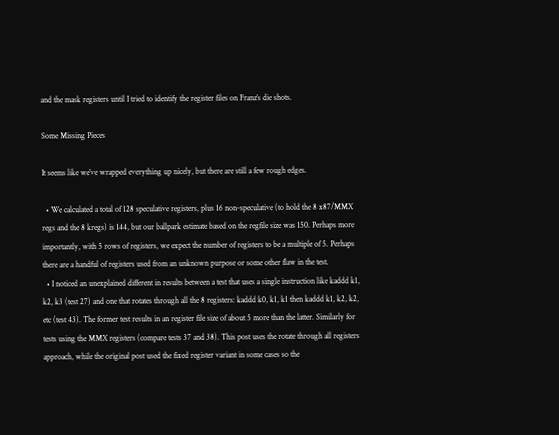and the mask registers until I tried to identify the register files on Franz’s die shots.

Some Missing Pieces

It seems like we’ve wrapped everything up nicely, but there are still a few rough edges.

  • We calculated a total of 128 speculative registers, plus 16 non-speculative (to hold the 8 x87/MMX regs and the 8 kregs) is 144, but our ballpark estimate based on the regfile size was 150. Perhaps more importantly, with 5 rows of registers, we expect the number of registers to be a multiple of 5. Perhaps there are a handful of registers used from an unknown purpose or some other flaw in the test.
  • I noticed an unexplained different in results between a test that uses a single instruction like kaddd k1, k2, k3 (test 27) and one that rotates through all the 8 registers: kaddd k0, k1, k1 then kaddd k1, k2, k2, etc (test 43). The former test results in an register file size of about 5 more than the latter. Similarly for tests using the MMX registers (compare tests 37 and 38). This post uses the rotate through all registers approach, while the original post used the fixed register variant in some cases so the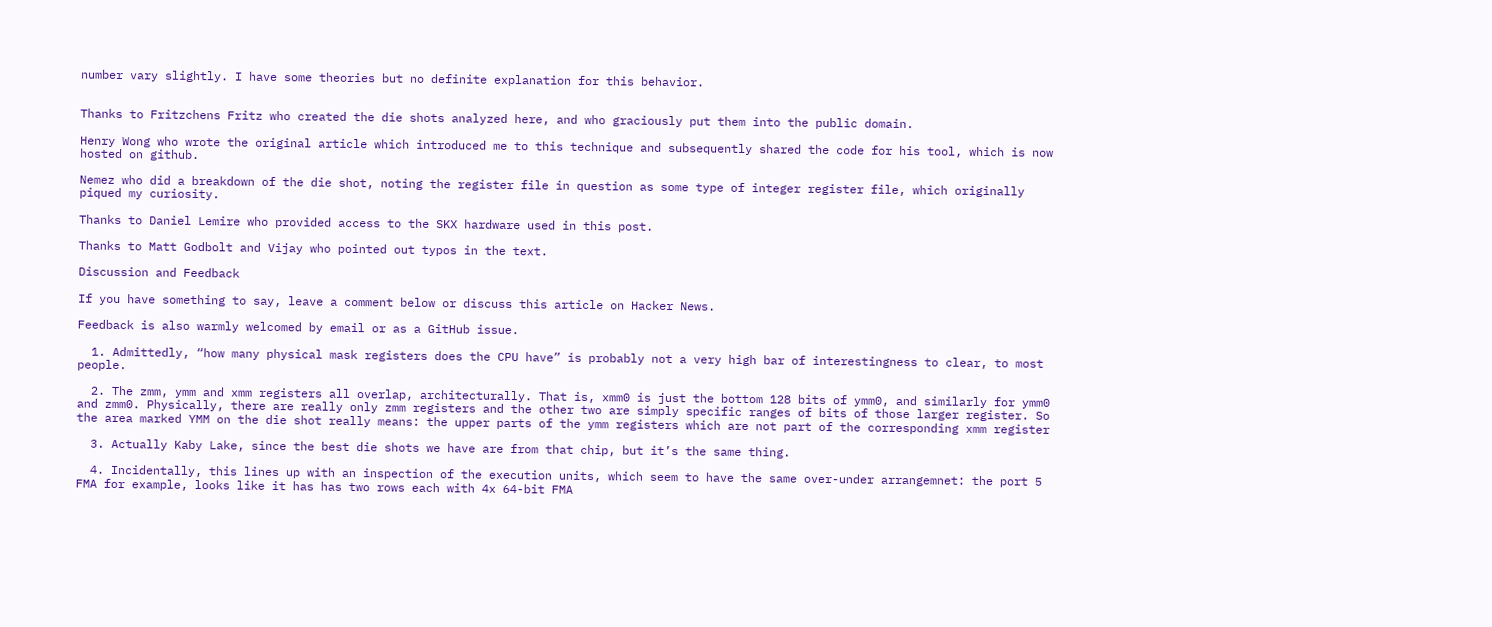number vary slightly. I have some theories but no definite explanation for this behavior.


Thanks to Fritzchens Fritz who created the die shots analyzed here, and who graciously put them into the public domain.

Henry Wong who wrote the original article which introduced me to this technique and subsequently shared the code for his tool, which is now hosted on github.

Nemez who did a breakdown of the die shot, noting the register file in question as some type of integer register file, which originally piqued my curiosity.

Thanks to Daniel Lemire who provided access to the SKX hardware used in this post.

Thanks to Matt Godbolt and Vijay who pointed out typos in the text.

Discussion and Feedback

If you have something to say, leave a comment below or discuss this article on Hacker News.

Feedback is also warmly welcomed by email or as a GitHub issue.

  1. Admittedly, “how many physical mask registers does the CPU have” is probably not a very high bar of interestingness to clear, to most people.

  2. The zmm, ymm and xmm registers all overlap, architecturally. That is, xmm0 is just the bottom 128 bits of ymm0, and similarly for ymm0 and zmm0. Physically, there are really only zmm registers and the other two are simply specific ranges of bits of those larger register. So the area marked YMM on the die shot really means: the upper parts of the ymm registers which are not part of the corresponding xmm register

  3. Actually Kaby Lake, since the best die shots we have are from that chip, but it’s the same thing.

  4. Incidentally, this lines up with an inspection of the execution units, which seem to have the same over-under arrangemnet: the port 5 FMA for example, looks like it has has two rows each with 4x 64-bit FMA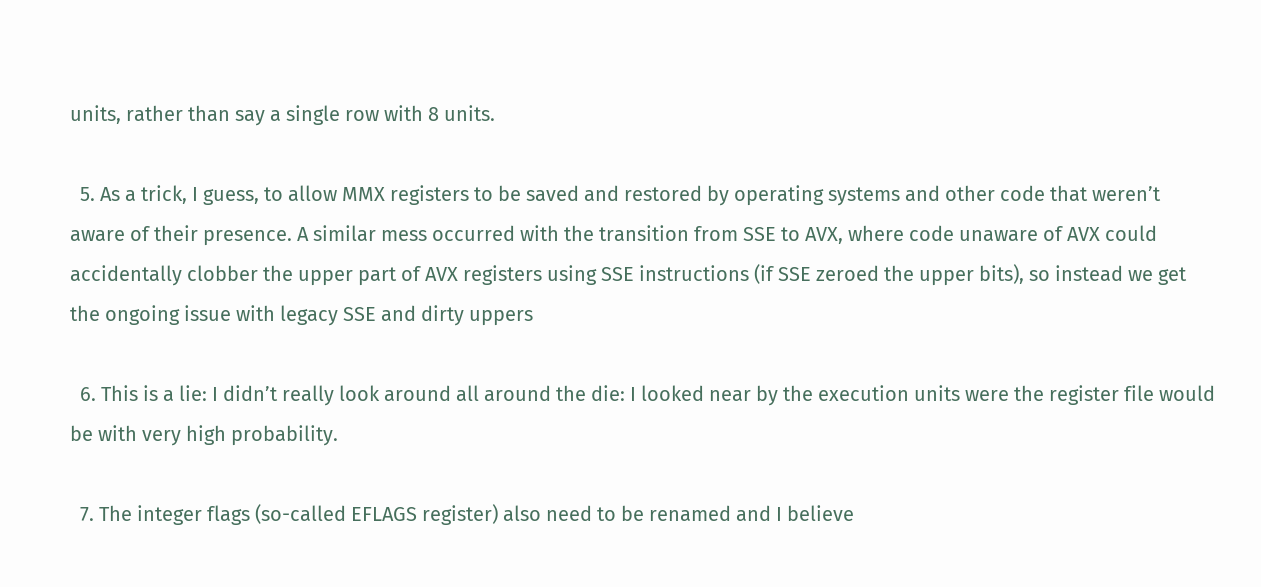units, rather than say a single row with 8 units.

  5. As a trick, I guess, to allow MMX registers to be saved and restored by operating systems and other code that weren’t aware of their presence. A similar mess occurred with the transition from SSE to AVX, where code unaware of AVX could accidentally clobber the upper part of AVX registers using SSE instructions (if SSE zeroed the upper bits), so instead we get the ongoing issue with legacy SSE and dirty uppers

  6. This is a lie: I didn’t really look around all around the die: I looked near by the execution units were the register file would be with very high probability.

  7. The integer flags (so-called EFLAGS register) also need to be renamed and I believe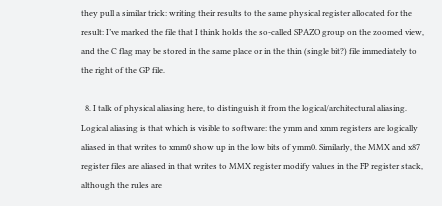they pull a similar trick: writing their results to the same physical register allocated for the result: I’ve marked the file that I think holds the so-called SPAZO group on the zoomed view, and the C flag may be stored in the same place or in the thin (single bit?) file immediately to the right of the GP file.

  8. I talk of physical aliasing here, to distinguish it from the logical/architectural aliasing. Logical aliasing is that which is visible to software: the ymm and xmm registers are logically aliased in that writes to xmm0 show up in the low bits of ymm0. Similarly, the MMX and x87 register files are aliased in that writes to MMX register modify values in the FP register stack, although the rules are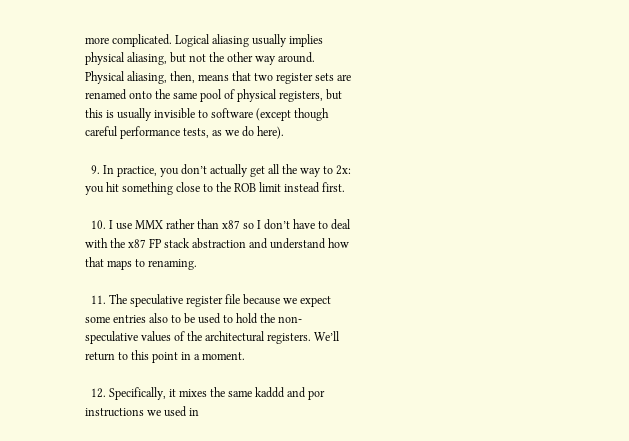more complicated. Logical aliasing usually implies physical aliasing, but not the other way around. Physical aliasing, then, means that two register sets are renamed onto the same pool of physical registers, but this is usually invisible to software (except though careful performance tests, as we do here).

  9. In practice, you don’t actually get all the way to 2x: you hit something close to the ROB limit instead first.

  10. I use MMX rather than x87 so I don’t have to deal with the x87 FP stack abstraction and understand how that maps to renaming.

  11. The speculative register file because we expect some entries also to be used to hold the non-speculative values of the architectural registers. We’ll return to this point in a moment.

  12. Specifically, it mixes the same kaddd and por instructions we used in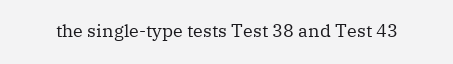the single-type tests Test 38 and Test 43